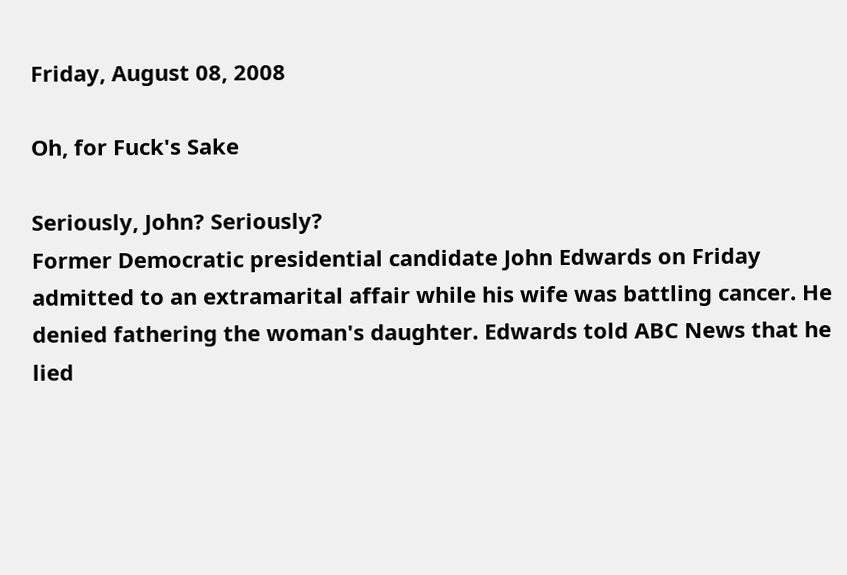Friday, August 08, 2008

Oh, for Fuck's Sake

Seriously, John? Seriously?
Former Democratic presidential candidate John Edwards on Friday admitted to an extramarital affair while his wife was battling cancer. He denied fathering the woman's daughter. Edwards told ABC News that he lied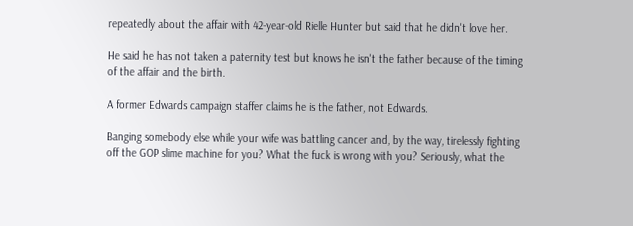repeatedly about the affair with 42-year-old Rielle Hunter but said that he didn't love her.

He said he has not taken a paternity test but knows he isn't the father because of the timing of the affair and the birth.

A former Edwards campaign staffer claims he is the father, not Edwards.

Banging somebody else while your wife was battling cancer and, by the way, tirelessly fighting off the GOP slime machine for you? What the fuck is wrong with you? Seriously, what the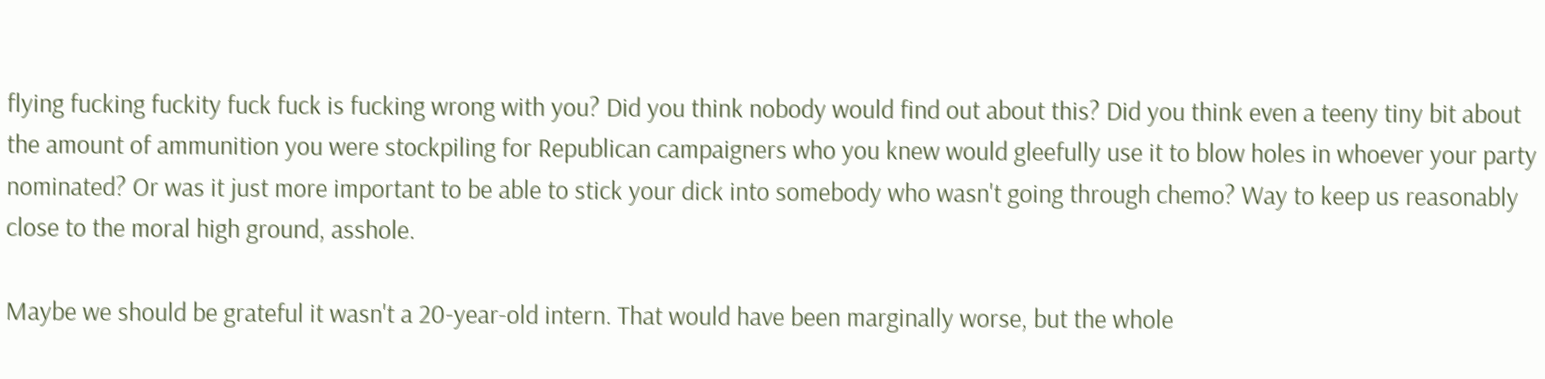flying fucking fuckity fuck fuck is fucking wrong with you? Did you think nobody would find out about this? Did you think even a teeny tiny bit about the amount of ammunition you were stockpiling for Republican campaigners who you knew would gleefully use it to blow holes in whoever your party nominated? Or was it just more important to be able to stick your dick into somebody who wasn't going through chemo? Way to keep us reasonably close to the moral high ground, asshole.

Maybe we should be grateful it wasn't a 20-year-old intern. That would have been marginally worse, but the whole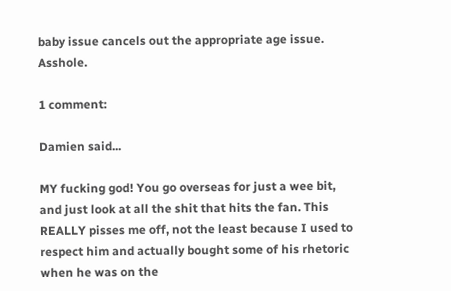baby issue cancels out the appropriate age issue. Asshole.

1 comment:

Damien said...

MY fucking god! You go overseas for just a wee bit, and just look at all the shit that hits the fan. This REALLY pisses me off, not the least because I used to respect him and actually bought some of his rhetoric when he was on the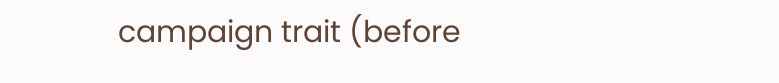campaign trait (before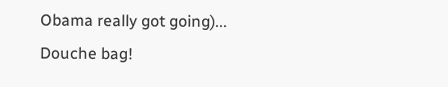Obama really got going)... Douche bag!